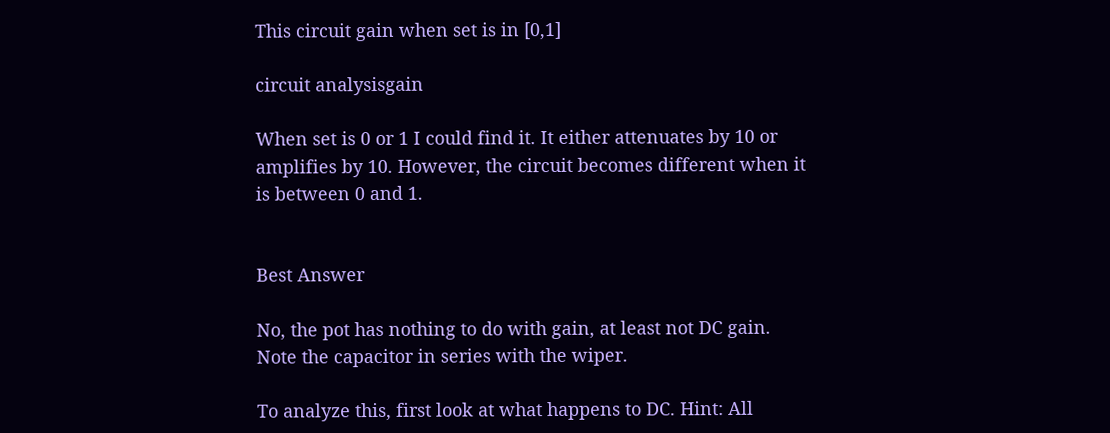This circuit gain when set is in [0,1]

circuit analysisgain

When set is 0 or 1 I could find it. It either attenuates by 10 or amplifies by 10. However, the circuit becomes different when it is between 0 and 1.


Best Answer

No, the pot has nothing to do with gain, at least not DC gain. Note the capacitor in series with the wiper.

To analyze this, first look at what happens to DC. Hint: All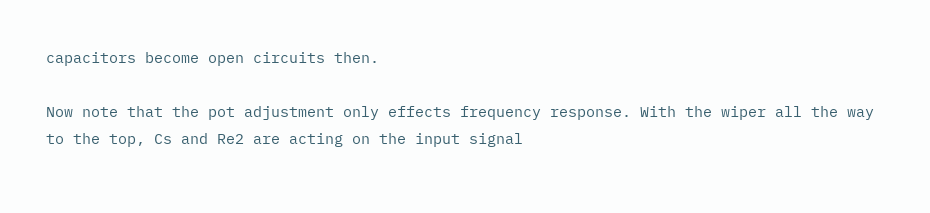capacitors become open circuits then.

Now note that the pot adjustment only effects frequency response. With the wiper all the way to the top, Cs and Re2 are acting on the input signal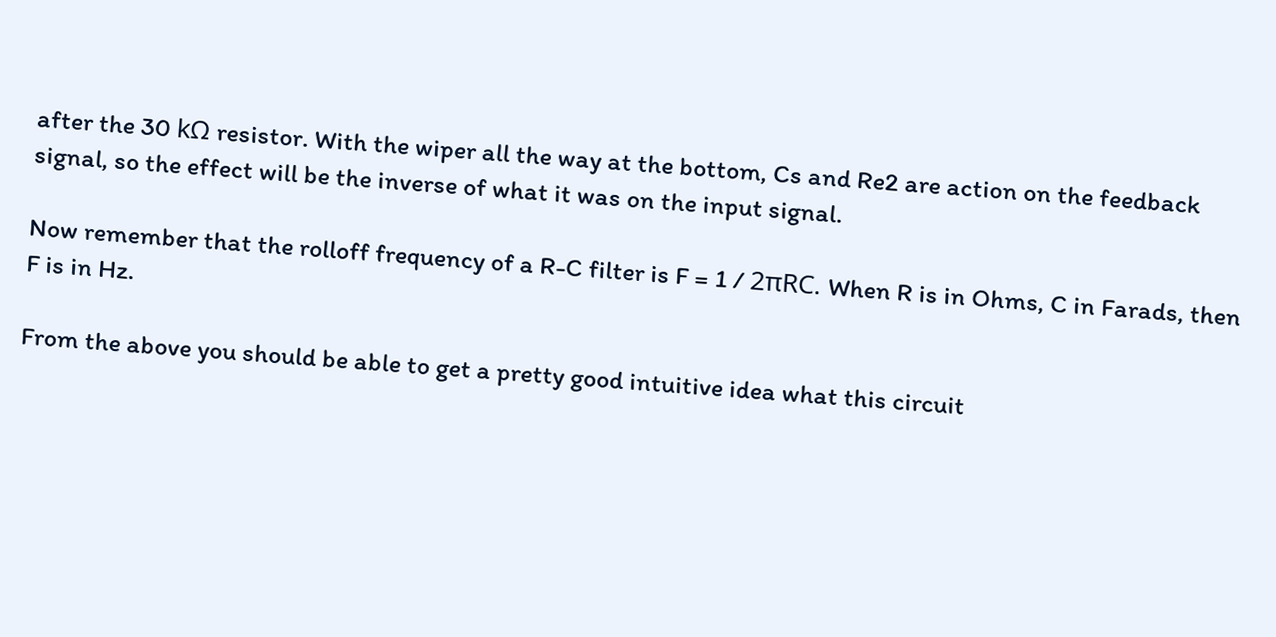after the 30 kΩ resistor. With the wiper all the way at the bottom, Cs and Re2 are action on the feedback signal, so the effect will be the inverse of what it was on the input signal.

Now remember that the rolloff frequency of a R-C filter is F = 1 / 2πRC. When R is in Ohms, C in Farads, then F is in Hz.

From the above you should be able to get a pretty good intuitive idea what this circuit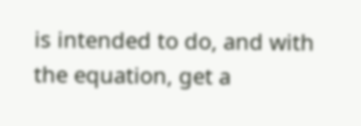is intended to do, and with the equation, get a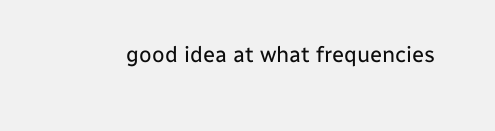good idea at what frequencies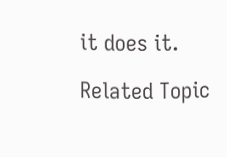it does it.

Related Topic